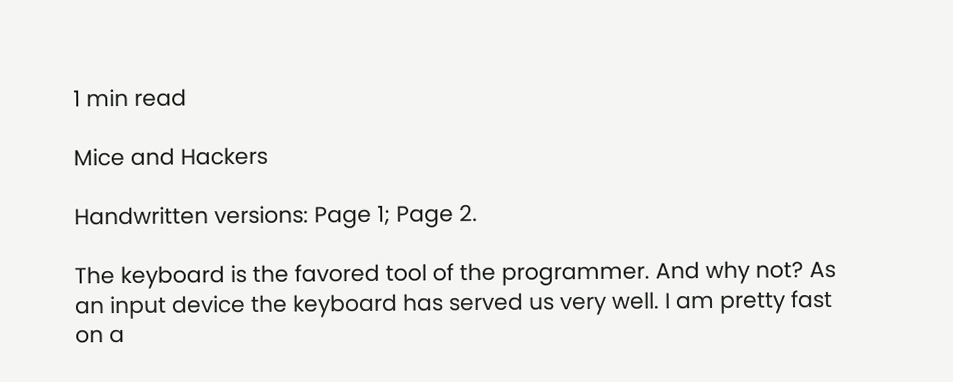1 min read

Mice and Hackers

Handwritten versions: Page 1; Page 2.

The keyboard is the favored tool of the programmer. And why not? As an input device the keyboard has served us very well. I am pretty fast on a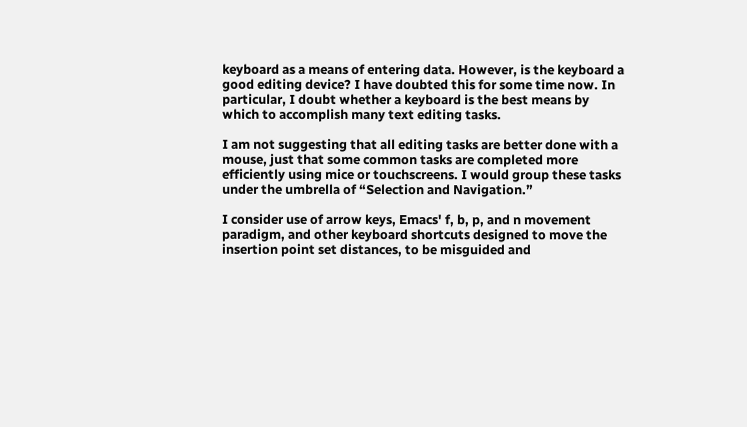keyboard as a means of entering data. However, is the keyboard a good editing device? I have doubted this for some time now. In particular, I doubt whether a keyboard is the best means by which to accomplish many text editing tasks.

I am not suggesting that all editing tasks are better done with a mouse, just that some common tasks are completed more efficiently using mice or touchscreens. I would group these tasks under the umbrella of “Selection and Navigation.”

I consider use of arrow keys, Emacs' f, b, p, and n movement paradigm, and other keyboard shortcuts designed to move the insertion point set distances, to be misguided and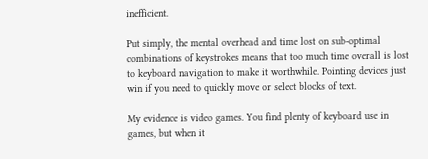inefficient.

Put simply, the mental overhead and time lost on sub-optimal combinations of keystrokes means that too much time overall is lost to keyboard navigation to make it worthwhile. Pointing devices just win if you need to quickly move or select blocks of text.

My evidence is video games. You find plenty of keyboard use in games, but when it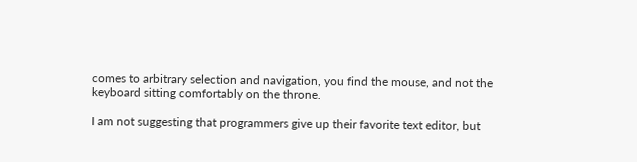comes to arbitrary selection and navigation, you find the mouse, and not the keyboard sitting comfortably on the throne.

I am not suggesting that programmers give up their favorite text editor, but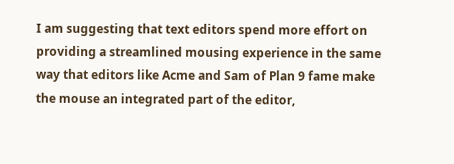I am suggesting that text editors spend more effort on providing a streamlined mousing experience in the same way that editors like Acme and Sam of Plan 9 fame make the mouse an integrated part of the editor,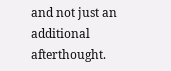and not just an additional afterthought.